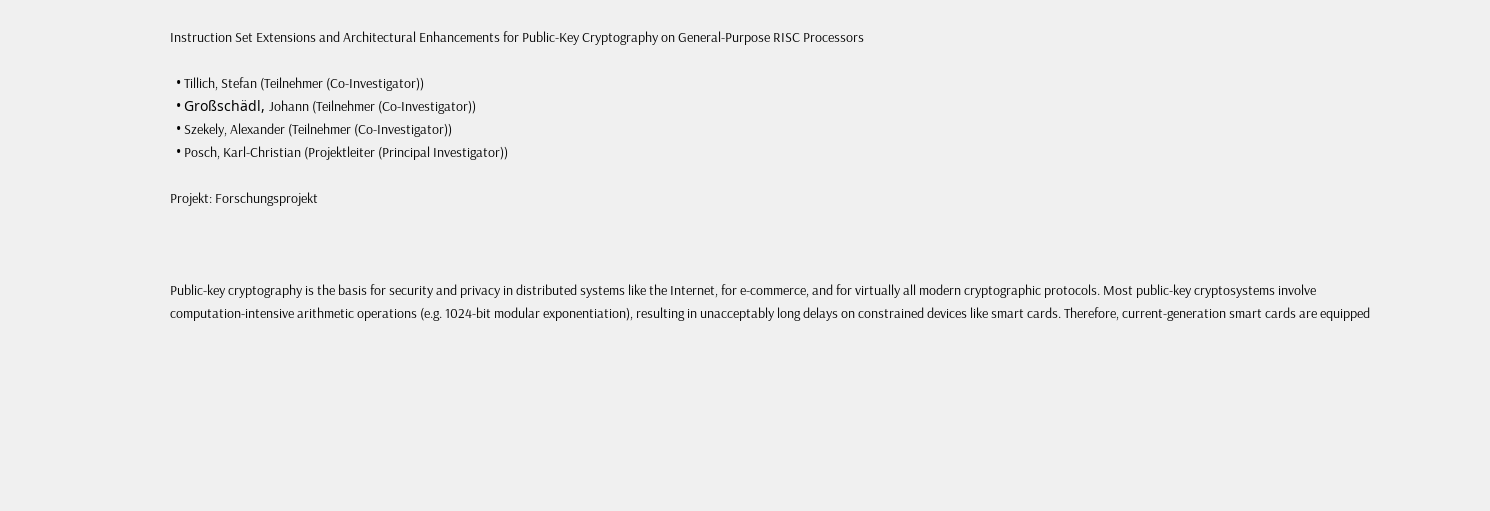Instruction Set Extensions and Architectural Enhancements for Public-Key Cryptography on General-Purpose RISC Processors

  • Tillich, Stefan (Teilnehmer (Co-Investigator))
  • Großschädl, Johann (Teilnehmer (Co-Investigator))
  • Szekely, Alexander (Teilnehmer (Co-Investigator))
  • Posch, Karl-Christian (Projektleiter (Principal Investigator))

Projekt: Forschungsprojekt



Public-key cryptography is the basis for security and privacy in distributed systems like the Internet, for e-commerce, and for virtually all modern cryptographic protocols. Most public-key cryptosystems involve computation-intensive arithmetic operations (e.g. 1024-bit modular exponentiation), resulting in unacceptably long delays on constrained devices like smart cards. Therefore, current-generation smart cards are equipped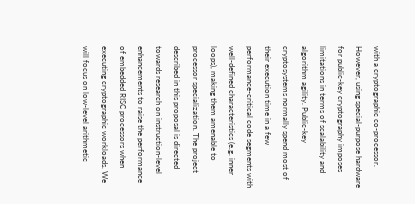with a cryptographic co-processor. However, using special-purpose hardware for public-key cryptography imposes limitations in terms of scalability and algorithm agility. Public-key cryptosystems normally spend most of their execution time in a few performance-critical code segments with well-defined characteristics (e.g. inner loops), making them amenable to processor specialization. The project described in this proposal is directed towards research on instruction-level enhancements to raise the performance of embedded RISC processors when executing cryptographic workloads. We will focus on low-level arithmetic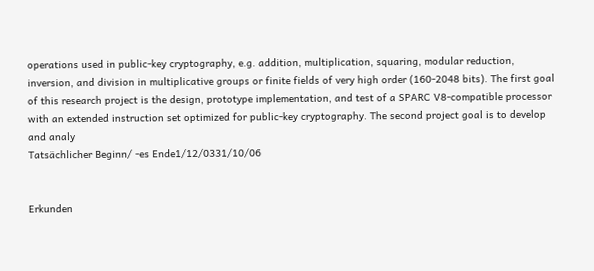operations used in public-key cryptography, e.g. addition, multiplication, squaring, modular reduction, inversion, and division in multiplicative groups or finite fields of very high order (160-2048 bits). The first goal of this research project is the design, prototype implementation, and test of a SPARC V8-compatible processor with an extended instruction set optimized for public-key cryptography. The second project goal is to develop and analy
Tatsächlicher Beginn/ -es Ende1/12/0331/10/06


Erkunden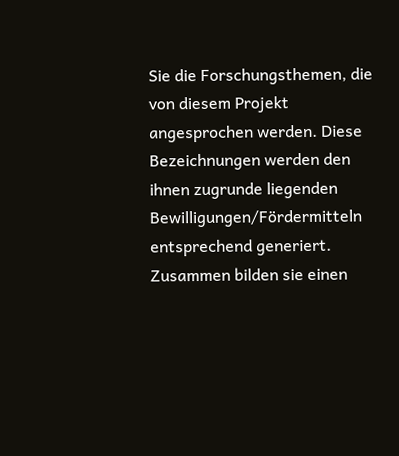Sie die Forschungsthemen, die von diesem Projekt angesprochen werden. Diese Bezeichnungen werden den ihnen zugrunde liegenden Bewilligungen/Fördermitteln entsprechend generiert. Zusammen bilden sie einen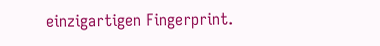einzigartigen Fingerprint.